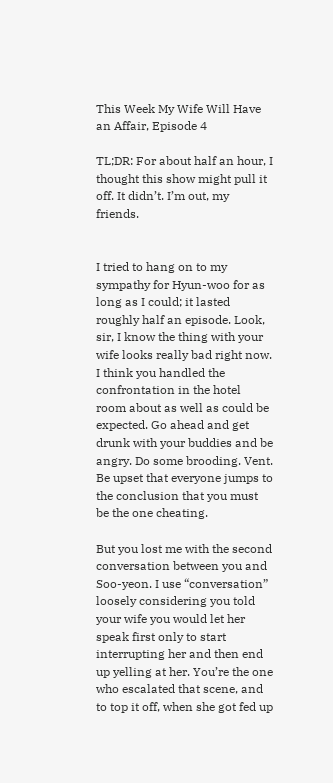This Week My Wife Will Have an Affair, Episode 4

TL;DR: For about half an hour, I thought this show might pull it off. It didn’t. I’m out, my friends.


I tried to hang on to my sympathy for Hyun-woo for as long as I could; it lasted roughly half an episode. Look, sir, I know the thing with your wife looks really bad right now. I think you handled the confrontation in the hotel room about as well as could be expected. Go ahead and get drunk with your buddies and be angry. Do some brooding. Vent. Be upset that everyone jumps to the conclusion that you must be the one cheating.

But you lost me with the second conversation between you and Soo-yeon. I use “conversation” loosely considering you told your wife you would let her speak first only to start interrupting her and then end up yelling at her. You’re the one who escalated that scene, and to top it off, when she got fed up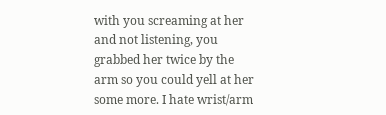with you screaming at her and not listening, you grabbed her twice by the arm so you could yell at her some more. I hate wrist/arm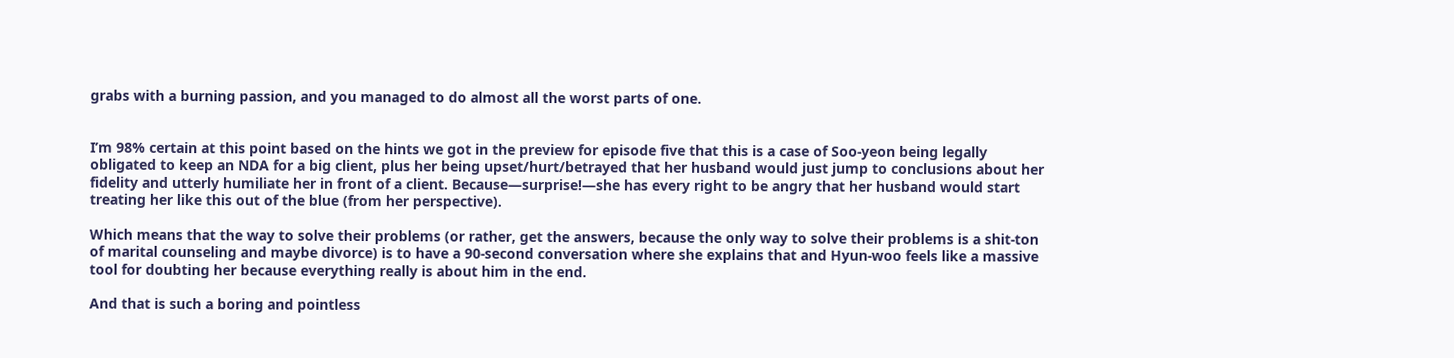grabs with a burning passion, and you managed to do almost all the worst parts of one.


I’m 98% certain at this point based on the hints we got in the preview for episode five that this is a case of Soo-yeon being legally obligated to keep an NDA for a big client, plus her being upset/hurt/betrayed that her husband would just jump to conclusions about her fidelity and utterly humiliate her in front of a client. Because—surprise!—she has every right to be angry that her husband would start treating her like this out of the blue (from her perspective).

Which means that the way to solve their problems (or rather, get the answers, because the only way to solve their problems is a shit-ton of marital counseling and maybe divorce) is to have a 90-second conversation where she explains that and Hyun-woo feels like a massive tool for doubting her because everything really is about him in the end.

And that is such a boring and pointless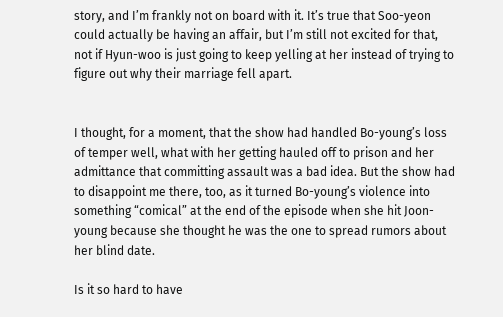story, and I’m frankly not on board with it. It’s true that Soo-yeon could actually be having an affair, but I’m still not excited for that, not if Hyun-woo is just going to keep yelling at her instead of trying to figure out why their marriage fell apart.


I thought, for a moment, that the show had handled Bo-young’s loss of temper well, what with her getting hauled off to prison and her admittance that committing assault was a bad idea. But the show had to disappoint me there, too, as it turned Bo-young’s violence into something “comical” at the end of the episode when she hit Joon-young because she thought he was the one to spread rumors about her blind date.

Is it so hard to have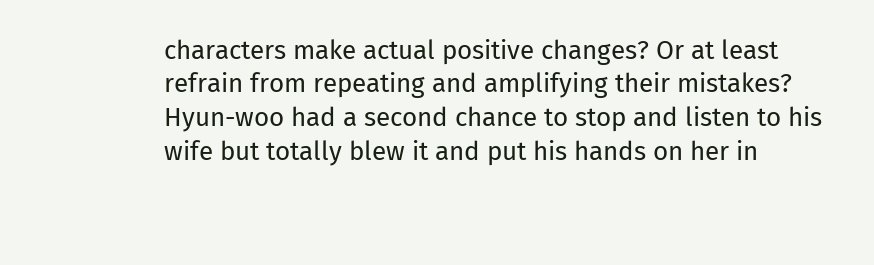characters make actual positive changes? Or at least refrain from repeating and amplifying their mistakes? Hyun-woo had a second chance to stop and listen to his wife but totally blew it and put his hands on her in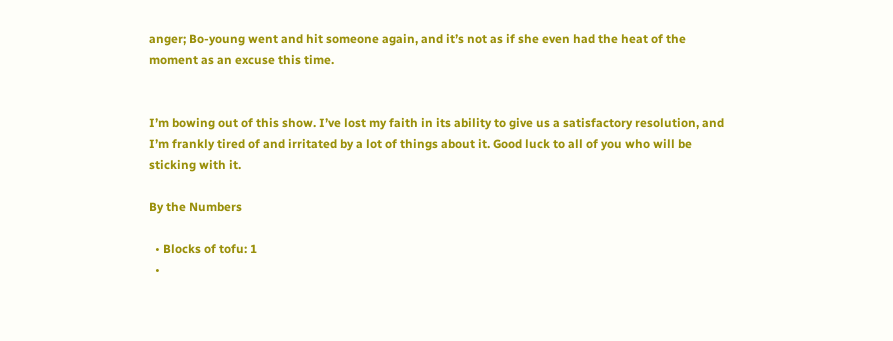anger; Bo-young went and hit someone again, and it’s not as if she even had the heat of the moment as an excuse this time.


I’m bowing out of this show. I’ve lost my faith in its ability to give us a satisfactory resolution, and I’m frankly tired of and irritated by a lot of things about it. Good luck to all of you who will be sticking with it.

By the Numbers

  • Blocks of tofu: 1
  •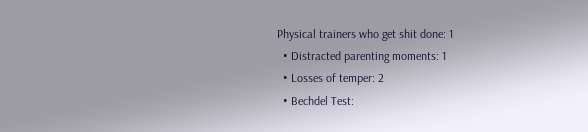Physical trainers who get shit done: 1
  • Distracted parenting moments: 1
  • Losses of temper: 2
  • Bechdel Test: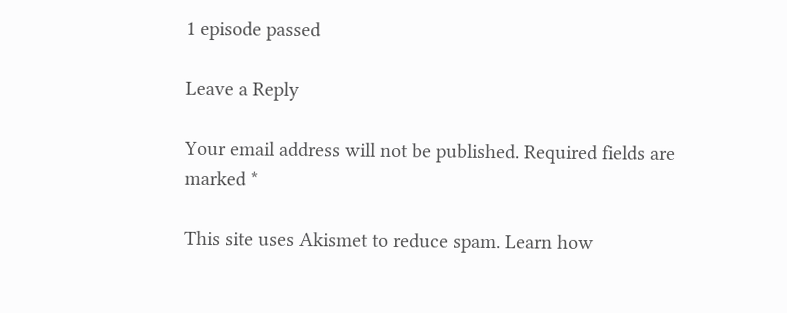1 episode passed

Leave a Reply

Your email address will not be published. Required fields are marked *

This site uses Akismet to reduce spam. Learn how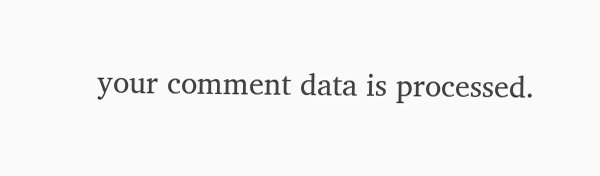your comment data is processed.